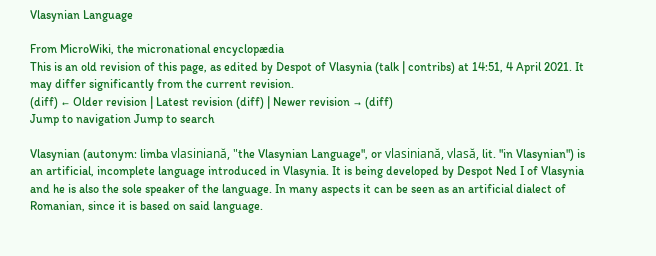Vlasynian Language

From MicroWiki, the micronational encyclopædia
This is an old revision of this page, as edited by Despot of Vlasynia (talk | contribs) at 14:51, 4 April 2021. It may differ significantly from the current revision.
(diff) ← Older revision | Latest revision (diff) | Newer revision → (diff)
Jump to navigation Jump to search

Vlasynian (autonym: limba vlasiniană, "the Vlasynian Language", or vlasiniană, vlasă, lit. "in Vlasynian") is an artificial, incomplete language introduced in Vlasynia. It is being developed by Despot Ned I of Vlasynia and he is also the sole speaker of the language. In many aspects it can be seen as an artificial dialect of Romanian, since it is based on said language.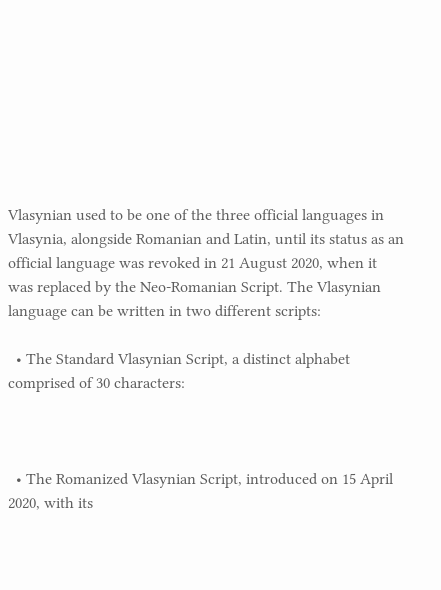Vlasynian used to be one of the three official languages in Vlasynia, alongside Romanian and Latin, until its status as an official language was revoked in 21 August 2020, when it was replaced by the Neo-Romanian Script. The Vlasynian language can be written in two different scripts:

  • The Standard Vlasynian Script, a distinct alphabet comprised of 30 characters:



  • The Romanized Vlasynian Script, introduced on 15 April 2020, with its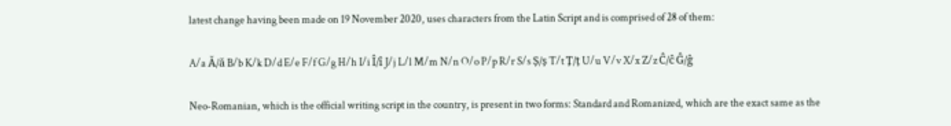latest change having been made on 19 November 2020, uses characters from the Latin Script and is comprised of 28 of them:

A/a Ă/ă B/b K/k D/d E/e F/f G/g H/h I/i Î/î J/j L/l M/m N/n O/o P/p R/r S/s Ș/ș T/t Ț/ț U/u V/v X/x Z/z Ĉ/ĉ Ĝ/ĝ

Neo-Romanian, which is the official writing script in the country, is present in two forms: Standard and Romanized, which are the exact same as the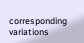corresponding variations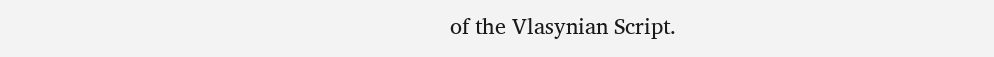of the Vlasynian Script.